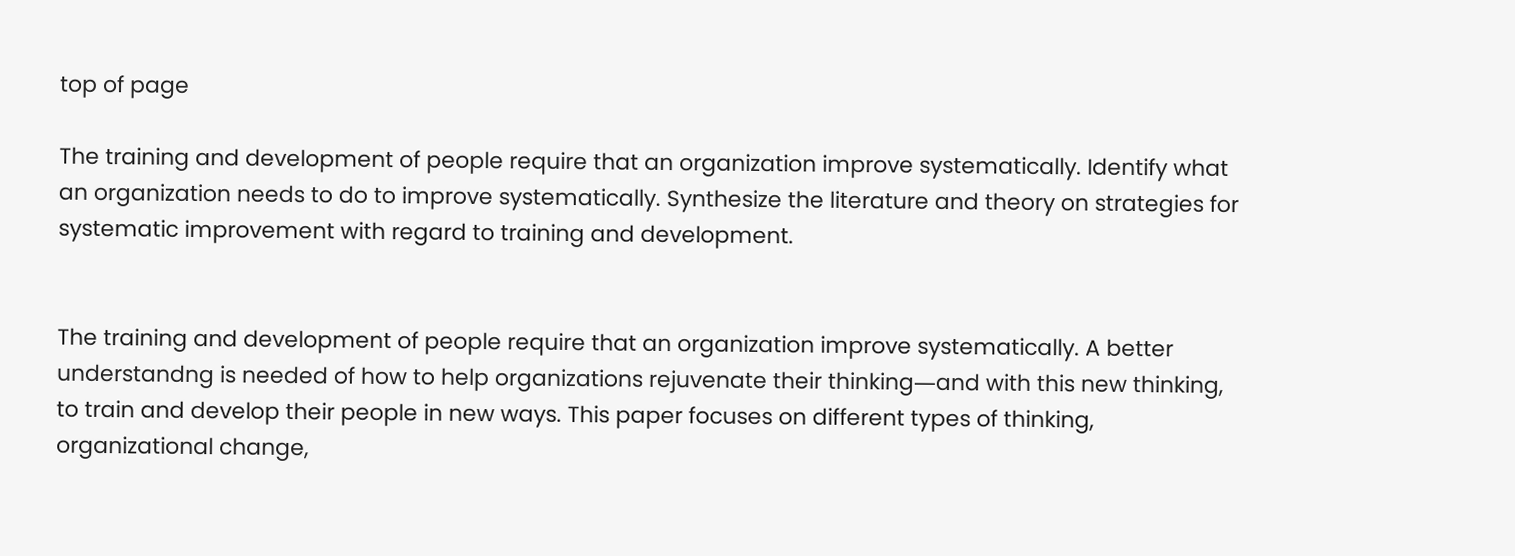top of page

The training and development of people require that an organization improve systematically. Identify what an organization needs to do to improve systematically. Synthesize the literature and theory on strategies for systematic improvement with regard to training and development.


The training and development of people require that an organization improve systematically. A better understandng is needed of how to help organizations rejuvenate their thinking―and with this new thinking, to train and develop their people in new ways. This paper focuses on different types of thinking, organizational change,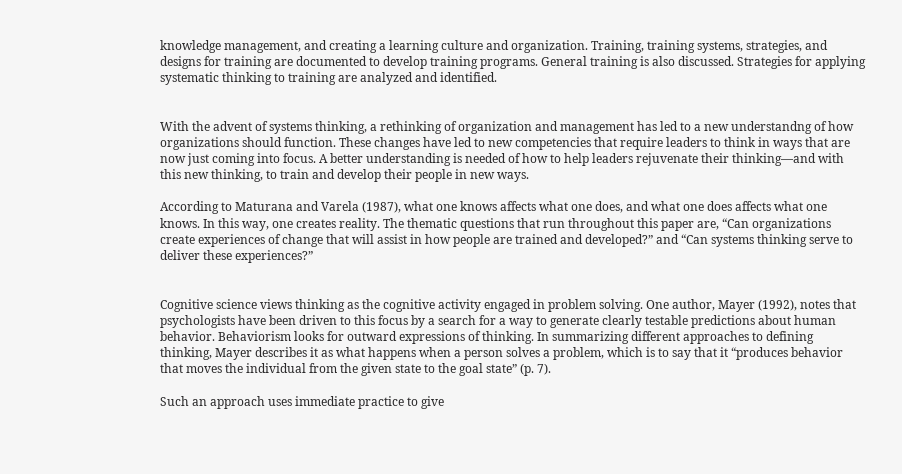knowledge management, and creating a learning culture and organization. Training, training systems, strategies, and designs for training are documented to develop training programs. General training is also discussed. Strategies for applying systematic thinking to training are analyzed and identified.


With the advent of systems thinking, a rethinking of organization and management has led to a new understandng of how organizations should function. These changes have led to new competencies that require leaders to think in ways that are now just coming into focus. A better understanding is needed of how to help leaders rejuvenate their thinking―and with this new thinking, to train and develop their people in new ways.

According to Maturana and Varela (1987), what one knows affects what one does, and what one does affects what one knows. In this way, one creates reality. The thematic questions that run throughout this paper are, “Can organizations create experiences of change that will assist in how people are trained and developed?” and “Can systems thinking serve to deliver these experiences?”


Cognitive science views thinking as the cognitive activity engaged in problem solving. One author, Mayer (1992), notes that psychologists have been driven to this focus by a search for a way to generate clearly testable predictions about human behavior. Behaviorism looks for outward expressions of thinking. In summarizing different approaches to defining thinking, Mayer describes it as what happens when a person solves a problem, which is to say that it “produces behavior that moves the individual from the given state to the goal state” (p. 7).

Such an approach uses immediate practice to give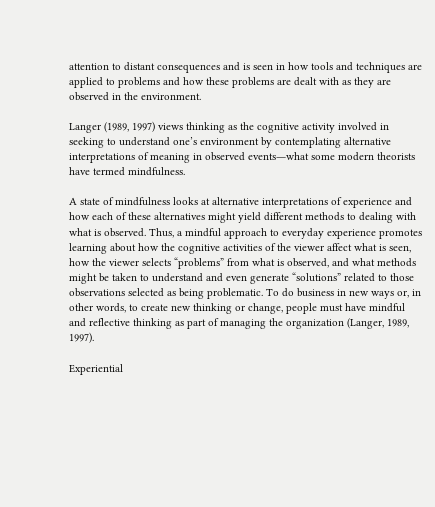attention to distant consequences and is seen in how tools and techniques are applied to problems and how these problems are dealt with as they are observed in the environment.

Langer (1989, 1997) views thinking as the cognitive activity involved in seeking to understand one’s environment by contemplating alternative interpretations of meaning in observed events―what some modern theorists have termed mindfulness.

A state of mindfulness looks at alternative interpretations of experience and how each of these alternatives might yield different methods to dealing with what is observed. Thus, a mindful approach to everyday experience promotes learning about how the cognitive activities of the viewer affect what is seen, how the viewer selects “problems” from what is observed, and what methods might be taken to understand and even generate “solutions” related to those observations selected as being problematic. To do business in new ways or, in other words, to create new thinking or change, people must have mindful and reflective thinking as part of managing the organization (Langer, 1989, 1997).

Experiential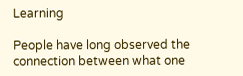Learning

People have long observed the connection between what one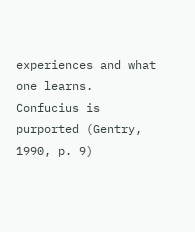experiences and what one learns. Confucius is purported (Gentry, 1990, p. 9)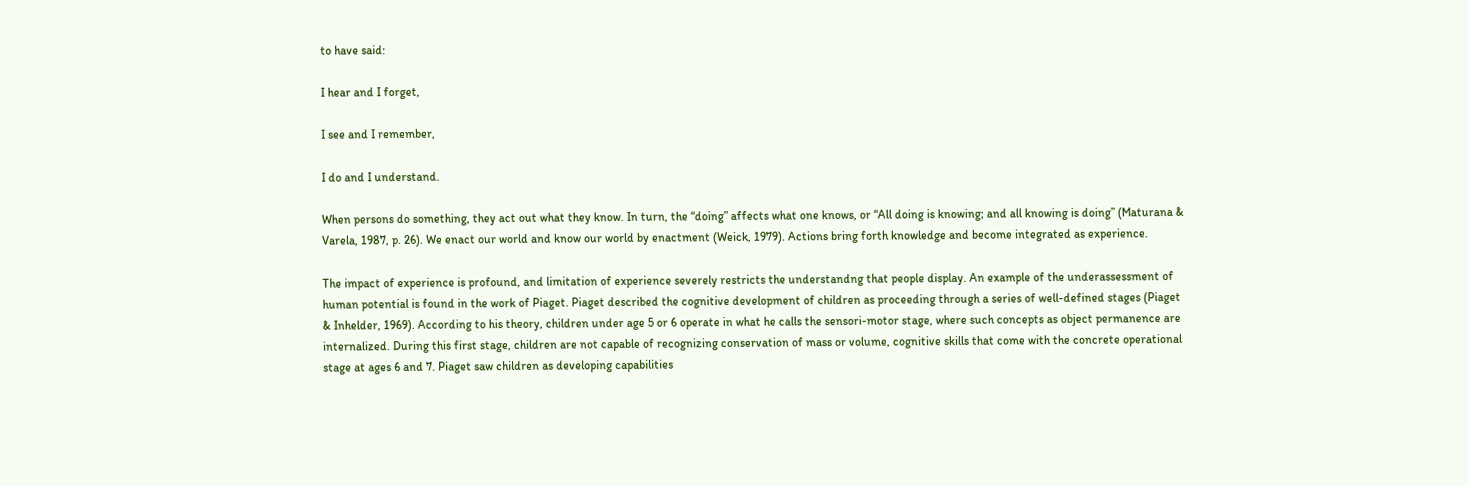to have said:

I hear and I forget,

I see and I remember,

I do and I understand.

When persons do something, they act out what they know. In turn, the “doing” affects what one knows, or “All doing is knowing; and all knowing is doing” (Maturana & Varela, 1987, p. 26). We enact our world and know our world by enactment (Weick, 1979). Actions bring forth knowledge and become integrated as experience.

The impact of experience is profound, and limitation of experience severely restricts the understandng that people display. An example of the underassessment of human potential is found in the work of Piaget. Piaget described the cognitive development of children as proceeding through a series of well-defined stages (Piaget & Inhelder, 1969). According to his theory, children under age 5 or 6 operate in what he calls the sensori-motor stage, where such concepts as object permanence are internalized. During this first stage, children are not capable of recognizing conservation of mass or volume, cognitive skills that come with the concrete operational stage at ages 6 and 7. Piaget saw children as developing capabilities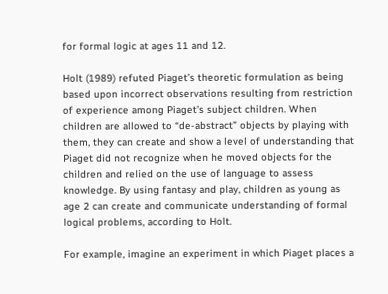for formal logic at ages 11 and 12.

Holt (1989) refuted Piaget’s theoretic formulation as being based upon incorrect observations resulting from restriction of experience among Piaget’s subject children. When children are allowed to “de-abstract” objects by playing with them, they can create and show a level of understanding that Piaget did not recognize when he moved objects for the children and relied on the use of language to assess knowledge. By using fantasy and play, children as young as age 2 can create and communicate understanding of formal logical problems, according to Holt.

For example, imagine an experiment in which Piaget places a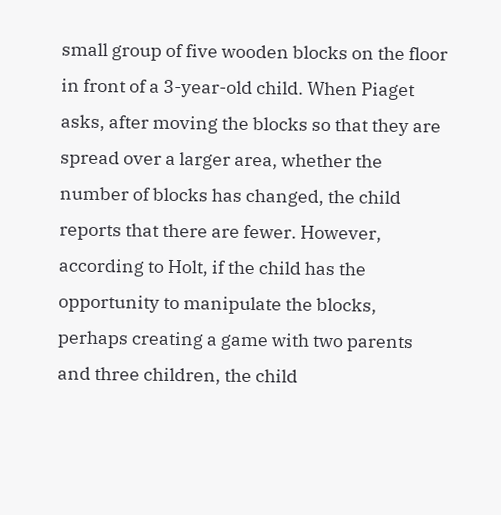small group of five wooden blocks on the floor in front of a 3-year-old child. When Piaget asks, after moving the blocks so that they are spread over a larger area, whether the number of blocks has changed, the child reports that there are fewer. However, according to Holt, if the child has the opportunity to manipulate the blocks, perhaps creating a game with two parents and three children, the child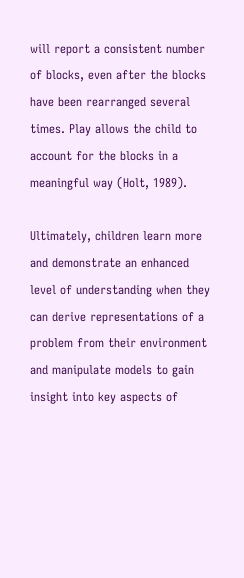will report a consistent number of blocks, even after the blocks have been rearranged several times. Play allows the child to account for the blocks in a meaningful way (Holt, 1989).

Ultimately, children learn more and demonstrate an enhanced level of understanding when they can derive representations of a problem from their environment and manipulate models to gain insight into key aspects of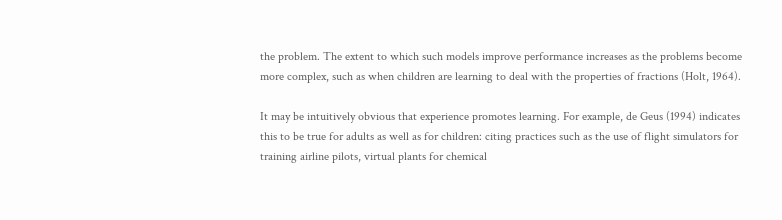the problem. The extent to which such models improve performance increases as the problems become more complex, such as when children are learning to deal with the properties of fractions (Holt, 1964).

It may be intuitively obvious that experience promotes learning. For example, de Geus (1994) indicates this to be true for adults as well as for children: citing practices such as the use of flight simulators for training airline pilots, virtual plants for chemical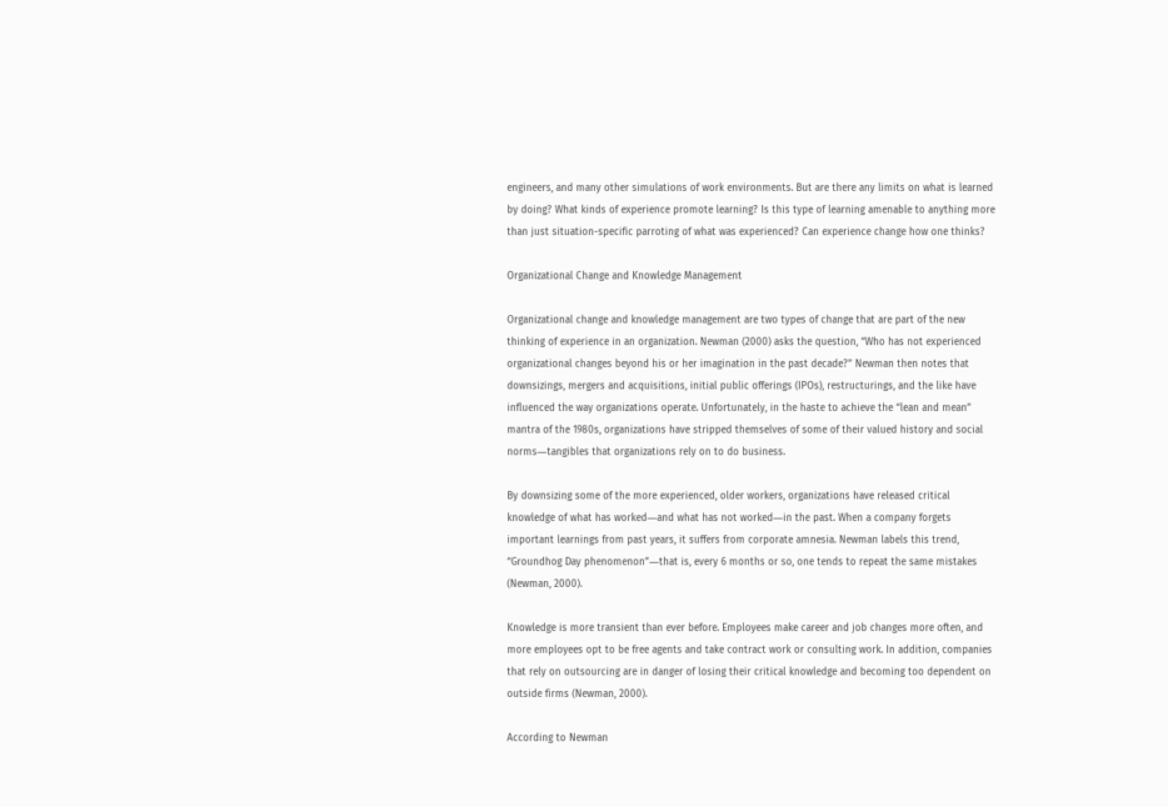engineers, and many other simulations of work environments. But are there any limits on what is learned by doing? What kinds of experience promote learning? Is this type of learning amenable to anything more than just situation-specific parroting of what was experienced? Can experience change how one thinks?

Organizational Change and Knowledge Management

Organizational change and knowledge management are two types of change that are part of the new thinking of experience in an organization. Newman (2000) asks the question, “Who has not experienced organizational changes beyond his or her imagination in the past decade?” Newman then notes that downsizings, mergers and acquisitions, initial public offerings (IPOs), restructurings, and the like have influenced the way organizations operate. Unfortunately, in the haste to achieve the “lean and mean” mantra of the 1980s, organizations have stripped themselves of some of their valued history and social norms―tangibles that organizations rely on to do business.

By downsizing some of the more experienced, older workers, organizations have released critical knowledge of what has worked―and what has not worked―in the past. When a company forgets important learnings from past years, it suffers from corporate amnesia. Newman labels this trend, “Groundhog Day phenomenon”―that is, every 6 months or so, one tends to repeat the same mistakes (Newman, 2000).

Knowledge is more transient than ever before. Employees make career and job changes more often, and more employees opt to be free agents and take contract work or consulting work. In addition, companies that rely on outsourcing are in danger of losing their critical knowledge and becoming too dependent on outside firms (Newman, 2000).

According to Newman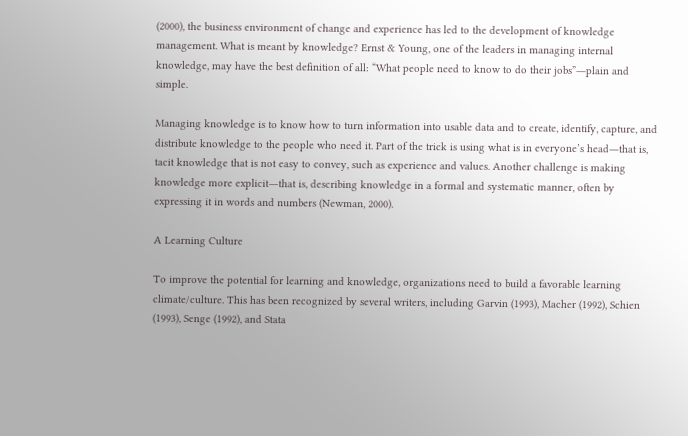(2000), the business environment of change and experience has led to the development of knowledge management. What is meant by knowledge? Ernst & Young, one of the leaders in managing internal knowledge, may have the best definition of all: “What people need to know to do their jobs”―plain and simple.

Managing knowledge is to know how to turn information into usable data and to create, identify, capture, and distribute knowledge to the people who need it. Part of the trick is using what is in everyone’s head―that is, tacit knowledge that is not easy to convey, such as experience and values. Another challenge is making knowledge more explicit―that is, describing knowledge in a formal and systematic manner, often by expressing it in words and numbers (Newman, 2000).

A Learning Culture

To improve the potential for learning and knowledge, organizations need to build a favorable learning climate/culture. This has been recognized by several writers, including Garvin (1993), Macher (1992), Schien (1993), Senge (1992), and Stata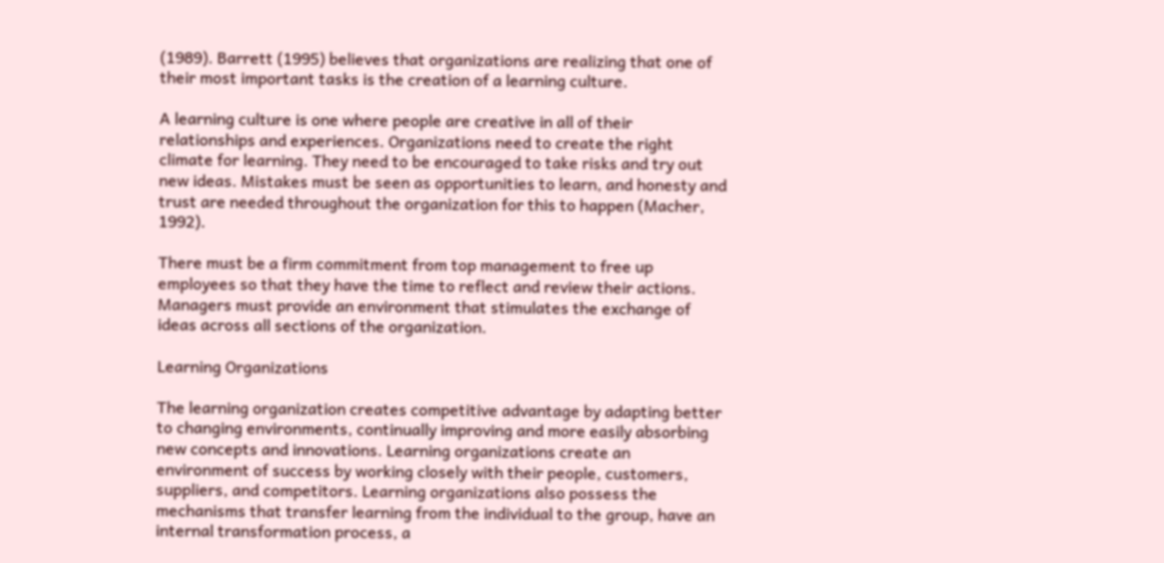(1989). Barrett (1995) believes that organizations are realizing that one of their most important tasks is the creation of a learning culture.

A learning culture is one where people are creative in all of their relationships and experiences. Organizations need to create the right climate for learning. They need to be encouraged to take risks and try out new ideas. Mistakes must be seen as opportunities to learn, and honesty and trust are needed throughout the organization for this to happen (Macher, 1992).

There must be a firm commitment from top management to free up employees so that they have the time to reflect and review their actions. Managers must provide an environment that stimulates the exchange of ideas across all sections of the organization.

Learning Organizations

The learning organization creates competitive advantage by adapting better to changing environments, continually improving and more easily absorbing new concepts and innovations. Learning organizations create an environment of success by working closely with their people, customers, suppliers, and competitors. Learning organizations also possess the mechanisms that transfer learning from the individual to the group, have an internal transformation process, a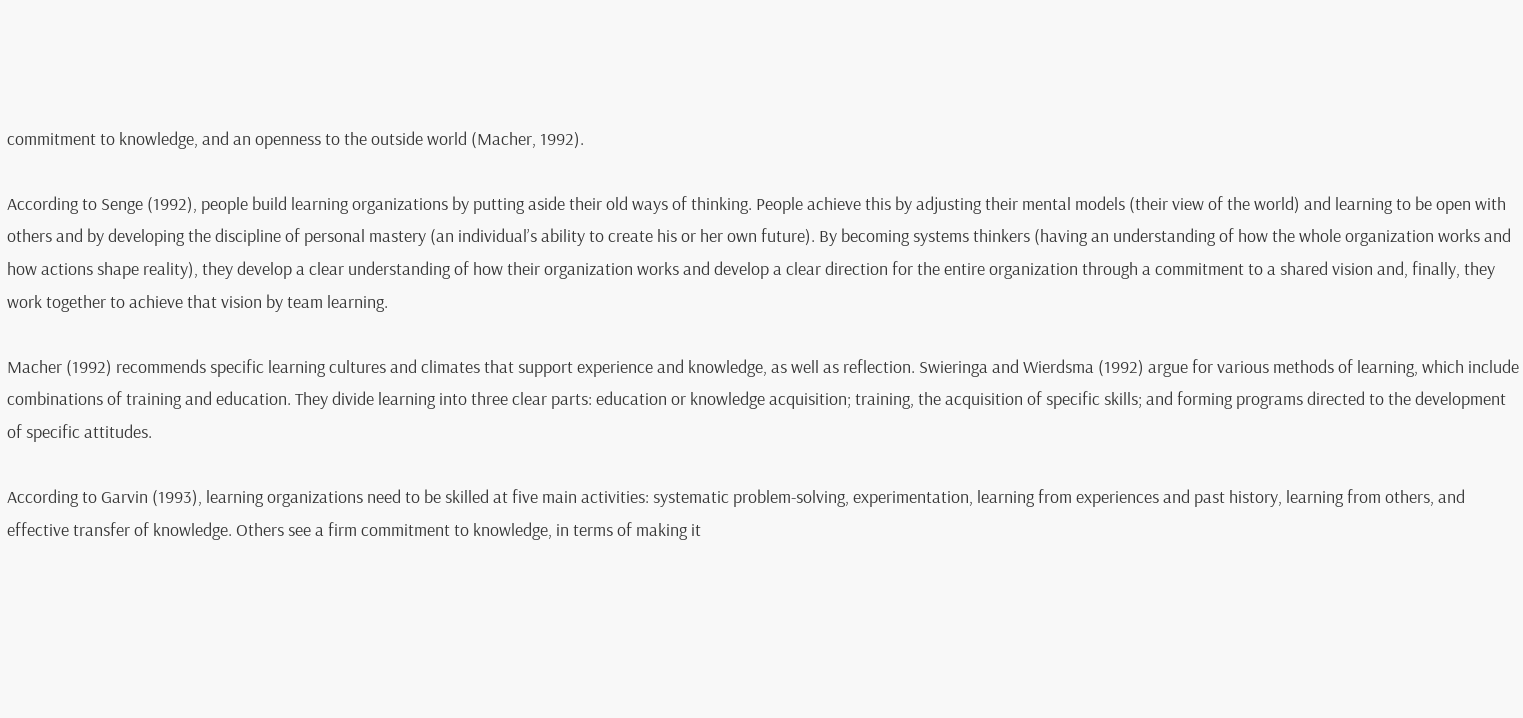commitment to knowledge, and an openness to the outside world (Macher, 1992).

According to Senge (1992), people build learning organizations by putting aside their old ways of thinking. People achieve this by adjusting their mental models (their view of the world) and learning to be open with others and by developing the discipline of personal mastery (an individual’s ability to create his or her own future). By becoming systems thinkers (having an understanding of how the whole organization works and how actions shape reality), they develop a clear understanding of how their organization works and develop a clear direction for the entire organization through a commitment to a shared vision and, finally, they work together to achieve that vision by team learning.

Macher (1992) recommends specific learning cultures and climates that support experience and knowledge, as well as reflection. Swieringa and Wierdsma (1992) argue for various methods of learning, which include combinations of training and education. They divide learning into three clear parts: education or knowledge acquisition; training, the acquisition of specific skills; and forming programs directed to the development of specific attitudes.

According to Garvin (1993), learning organizations need to be skilled at five main activities: systematic problem-solving, experimentation, learning from experiences and past history, learning from others, and effective transfer of knowledge. Others see a firm commitment to knowledge, in terms of making it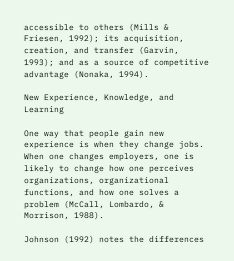accessible to others (Mills & Friesen, 1992); its acquisition, creation, and transfer (Garvin, 1993); and as a source of competitive advantage (Nonaka, 1994).

New Experience, Knowledge, and Learning

One way that people gain new experience is when they change jobs. When one changes employers, one is likely to change how one perceives organizations, organizational functions, and how one solves a problem (McCall, Lombardo, & Morrison, 1988).

Johnson (1992) notes the differences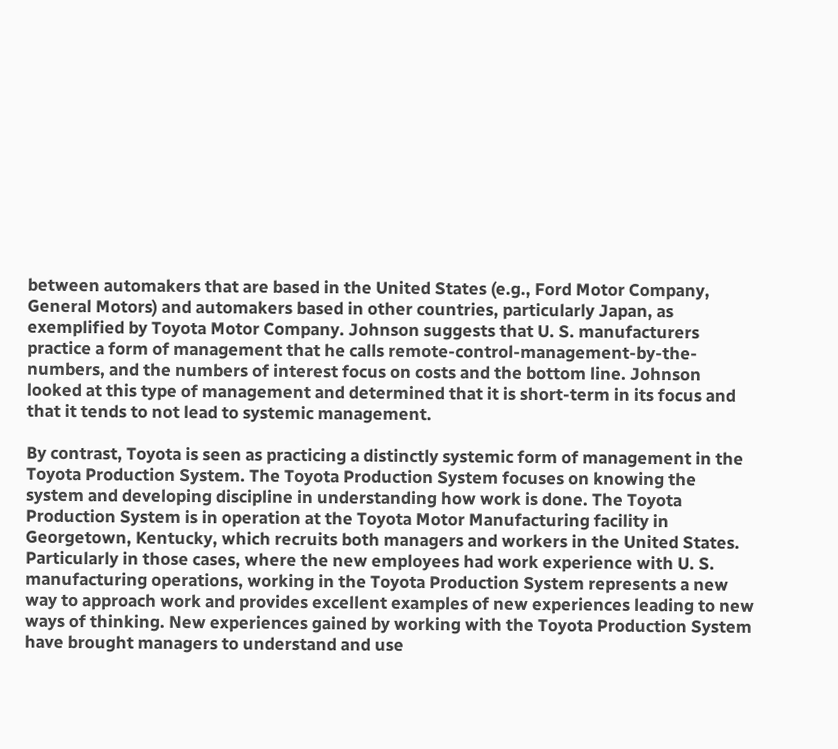between automakers that are based in the United States (e.g., Ford Motor Company, General Motors) and automakers based in other countries, particularly Japan, as exemplified by Toyota Motor Company. Johnson suggests that U. S. manufacturers practice a form of management that he calls remote-control-management-by-the-numbers, and the numbers of interest focus on costs and the bottom line. Johnson looked at this type of management and determined that it is short-term in its focus and that it tends to not lead to systemic management.

By contrast, Toyota is seen as practicing a distinctly systemic form of management in the Toyota Production System. The Toyota Production System focuses on knowing the system and developing discipline in understanding how work is done. The Toyota Production System is in operation at the Toyota Motor Manufacturing facility in Georgetown, Kentucky, which recruits both managers and workers in the United States. Particularly in those cases, where the new employees had work experience with U. S. manufacturing operations, working in the Toyota Production System represents a new way to approach work and provides excellent examples of new experiences leading to new ways of thinking. New experiences gained by working with the Toyota Production System have brought managers to understand and use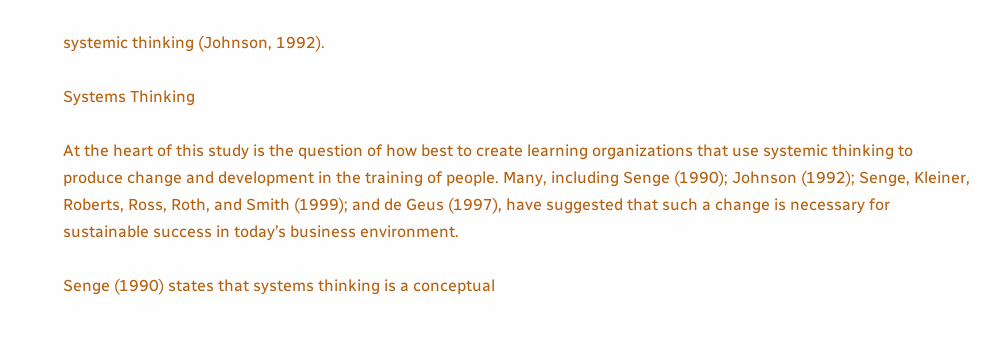systemic thinking (Johnson, 1992).

Systems Thinking

At the heart of this study is the question of how best to create learning organizations that use systemic thinking to produce change and development in the training of people. Many, including Senge (1990); Johnson (1992); Senge, Kleiner, Roberts, Ross, Roth, and Smith (1999); and de Geus (1997), have suggested that such a change is necessary for sustainable success in today’s business environment.

Senge (1990) states that systems thinking is a conceptual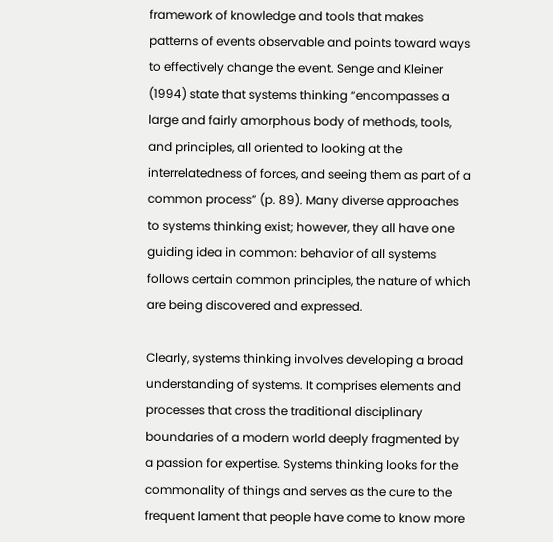framework of knowledge and tools that makes patterns of events observable and points toward ways to effectively change the event. Senge and Kleiner (1994) state that systems thinking “encompasses a large and fairly amorphous body of methods, tools, and principles, all oriented to looking at the interrelatedness of forces, and seeing them as part of a common process” (p. 89). Many diverse approaches to systems thinking exist; however, they all have one guiding idea in common: behavior of all systems follows certain common principles, the nature of which are being discovered and expressed.

Clearly, systems thinking involves developing a broad understanding of systems. It comprises elements and processes that cross the traditional disciplinary boundaries of a modern world deeply fragmented by a passion for expertise. Systems thinking looks for the commonality of things and serves as the cure to the frequent lament that people have come to know more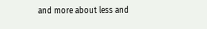and more about less and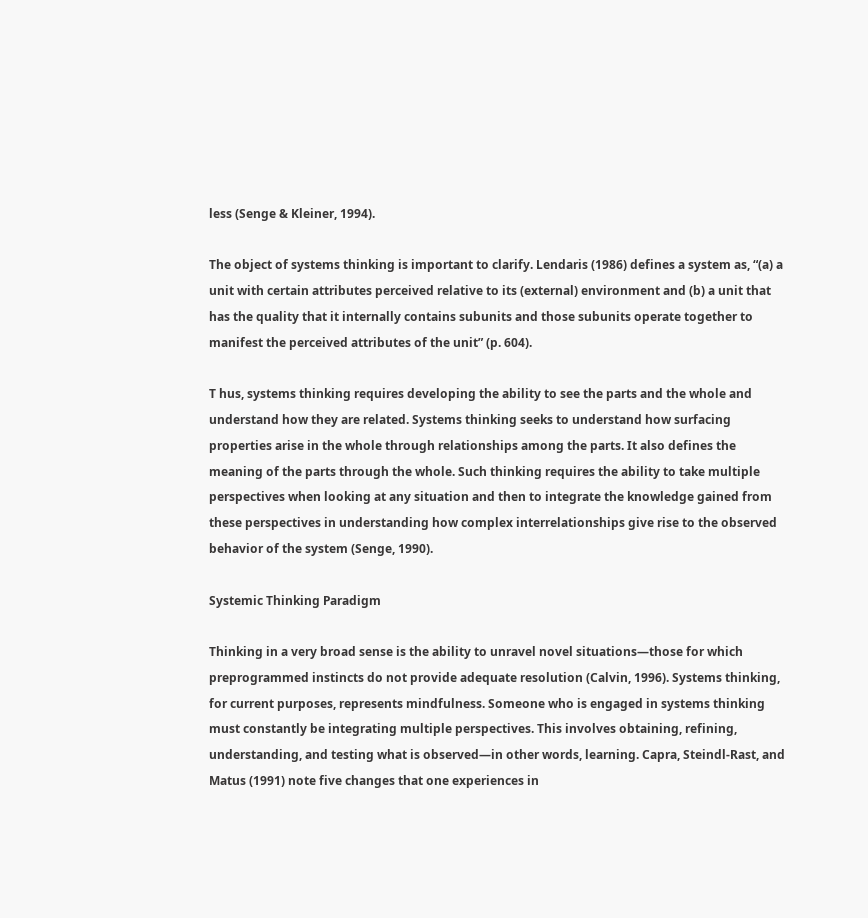less (Senge & Kleiner, 1994).

The object of systems thinking is important to clarify. Lendaris (1986) defines a system as, “(a) a unit with certain attributes perceived relative to its (external) environment and (b) a unit that has the quality that it internally contains subunits and those subunits operate together to manifest the perceived attributes of the unit” (p. 604).

T hus, systems thinking requires developing the ability to see the parts and the whole and understand how they are related. Systems thinking seeks to understand how surfacing properties arise in the whole through relationships among the parts. It also defines the meaning of the parts through the whole. Such thinking requires the ability to take multiple perspectives when looking at any situation and then to integrate the knowledge gained from these perspectives in understanding how complex interrelationships give rise to the observed behavior of the system (Senge, 1990).

Systemic Thinking Paradigm

Thinking in a very broad sense is the ability to unravel novel situations―those for which preprogrammed instincts do not provide adequate resolution (Calvin, 1996). Systems thinking, for current purposes, represents mindfulness. Someone who is engaged in systems thinking must constantly be integrating multiple perspectives. This involves obtaining, refining, understanding, and testing what is observed―in other words, learning. Capra, Steindl-Rast, and Matus (1991) note five changes that one experiences in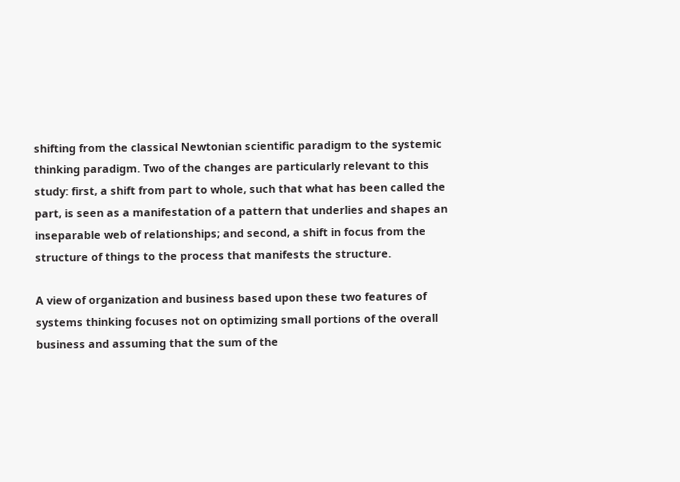shifting from the classical Newtonian scientific paradigm to the systemic thinking paradigm. Two of the changes are particularly relevant to this study: first, a shift from part to whole, such that what has been called the part, is seen as a manifestation of a pattern that underlies and shapes an inseparable web of relationships; and second, a shift in focus from the structure of things to the process that manifests the structure.

A view of organization and business based upon these two features of systems thinking focuses not on optimizing small portions of the overall business and assuming that the sum of the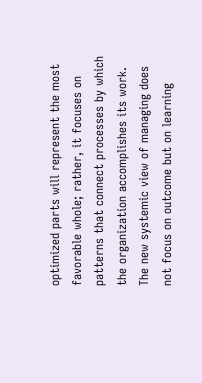optimized parts will represent the most favorable whole; rather, it focuses on patterns that connect processes by which the organization accomplishes its work. The new systemic view of managing does not focus on outcome but on learning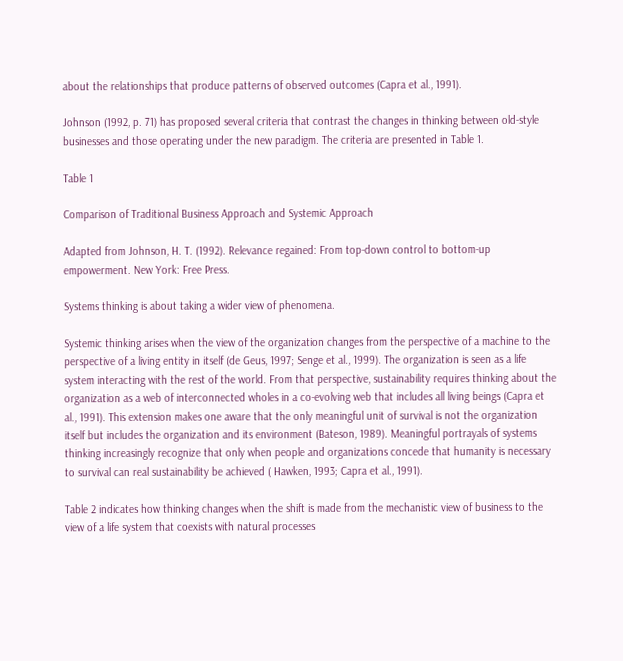about the relationships that produce patterns of observed outcomes (Capra et al., 1991).

Johnson (1992, p. 71) has proposed several criteria that contrast the changes in thinking between old-style businesses and those operating under the new paradigm. The criteria are presented in Table 1.

Table 1

Comparison of Traditional Business Approach and Systemic Approach

Adapted from Johnson, H. T. (1992). Relevance regained: From top-down control to bottom-up empowerment. New York: Free Press.

Systems thinking is about taking a wider view of phenomena.

Systemic thinking arises when the view of the organization changes from the perspective of a machine to the perspective of a living entity in itself (de Geus, 1997; Senge et al., 1999). The organization is seen as a life system interacting with the rest of the world. From that perspective, sustainability requires thinking about the organization as a web of interconnected wholes in a co-evolving web that includes all living beings (Capra et al., 1991). This extension makes one aware that the only meaningful unit of survival is not the organization itself but includes the organization and its environment (Bateson, 1989). Meaningful portrayals of systems thinking increasingly recognize that only when people and organizations concede that humanity is necessary to survival can real sustainability be achieved ( Hawken, 1993; Capra et al., 1991).

Table 2 indicates how thinking changes when the shift is made from the mechanistic view of business to the view of a life system that coexists with natural processes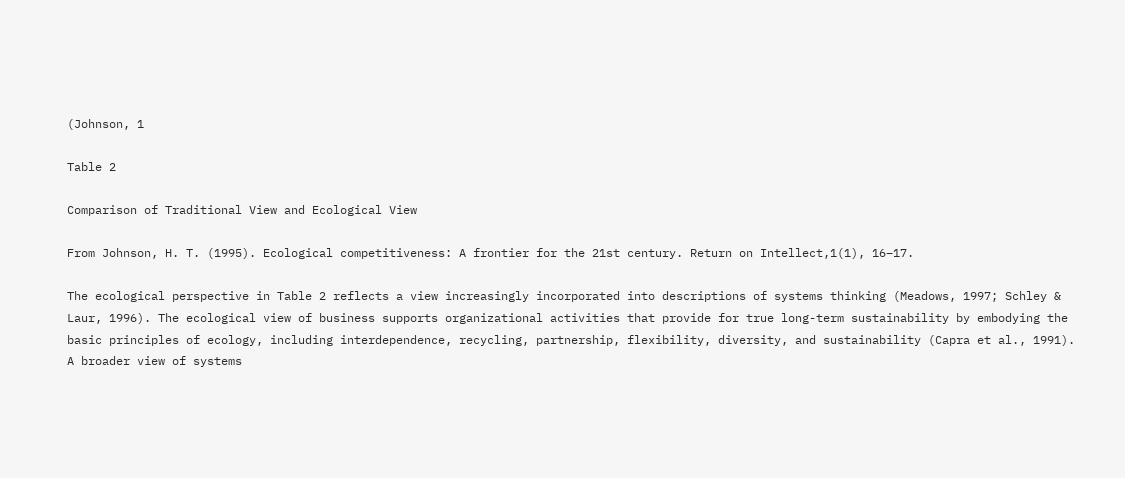(Johnson, 1

Table 2

Comparison of Traditional View and Ecological View

From Johnson, H. T. (1995). Ecological competitiveness: A frontier for the 21st century. Return on Intellect,1(1), 16–17.

The ecological perspective in Table 2 reflects a view increasingly incorporated into descriptions of systems thinking (Meadows, 1997; Schley & Laur, 1996). The ecological view of business supports organizational activities that provide for true long-term sustainability by embodying the basic principles of ecology, including interdependence, recycling, partnership, flexibility, diversity, and sustainability (Capra et al., 1991). A broader view of systems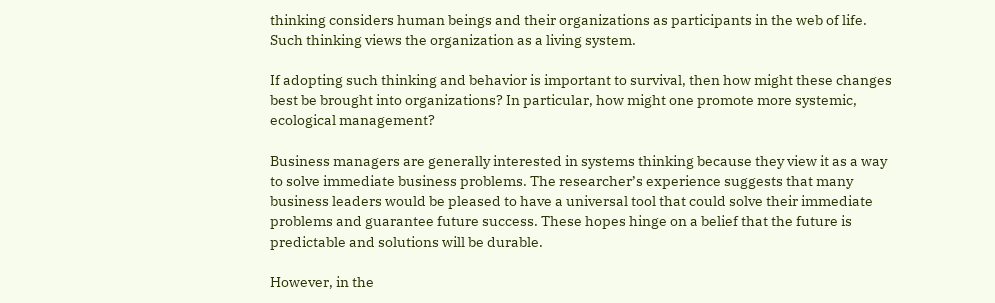thinking considers human beings and their organizations as participants in the web of life. Such thinking views the organization as a living system.

If adopting such thinking and behavior is important to survival, then how might these changes best be brought into organizations? In particular, how might one promote more systemic, ecological management?

Business managers are generally interested in systems thinking because they view it as a way to solve immediate business problems. The researcher’s experience suggests that many business leaders would be pleased to have a universal tool that could solve their immediate problems and guarantee future success. These hopes hinge on a belief that the future is predictable and solutions will be durable.

However, in the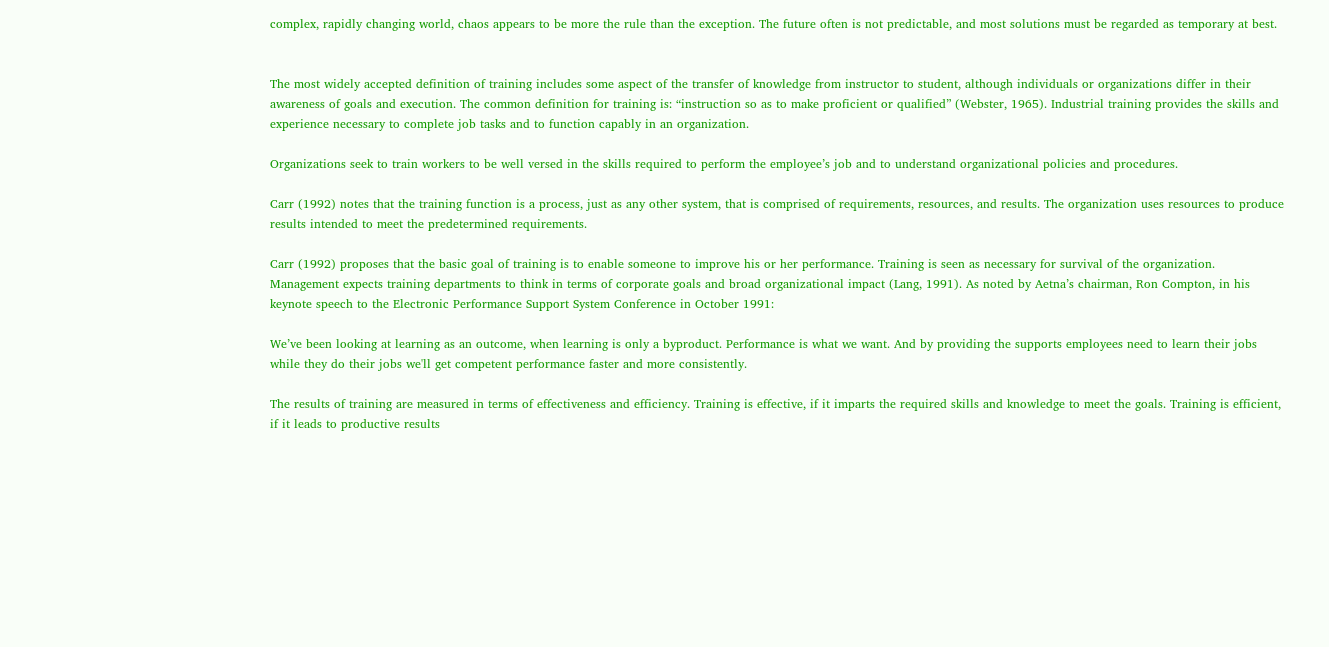complex, rapidly changing world, chaos appears to be more the rule than the exception. The future often is not predictable, and most solutions must be regarded as temporary at best.


The most widely accepted definition of training includes some aspect of the transfer of knowledge from instructor to student, although individuals or organizations differ in their awareness of goals and execution. The common definition for training is: “instruction so as to make proficient or qualified” (Webster, 1965). Industrial training provides the skills and experience necessary to complete job tasks and to function capably in an organization.

Organizations seek to train workers to be well versed in the skills required to perform the employee’s job and to understand organizational policies and procedures.

Carr (1992) notes that the training function is a process, just as any other system, that is comprised of requirements, resources, and results. The organization uses resources to produce results intended to meet the predetermined requirements.

Carr (1992) proposes that the basic goal of training is to enable someone to improve his or her performance. Training is seen as necessary for survival of the organization. Management expects training departments to think in terms of corporate goals and broad organizational impact (Lang, 1991). As noted by Aetna’s chairman, Ron Compton, in his keynote speech to the Electronic Performance Support System Conference in October 1991:

We’ve been looking at learning as an outcome, when learning is only a byproduct. Performance is what we want. And by providing the supports employees need to learn their jobs while they do their jobs we'll get competent performance faster and more consistently.

The results of training are measured in terms of effectiveness and efficiency. Training is effective, if it imparts the required skills and knowledge to meet the goals. Training is efficient, if it leads to productive results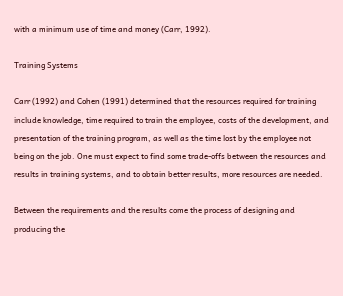with a minimum use of time and money (Carr, 1992).

Training Systems

Carr (1992) and Cohen (1991) determined that the resources required for training include knowledge, time required to train the employee, costs of the development, and presentation of the training program, as well as the time lost by the employee not being on the job. One must expect to find some trade-offs between the resources and results in training systems, and to obtain better results, more resources are needed.

Between the requirements and the results come the process of designing and producing the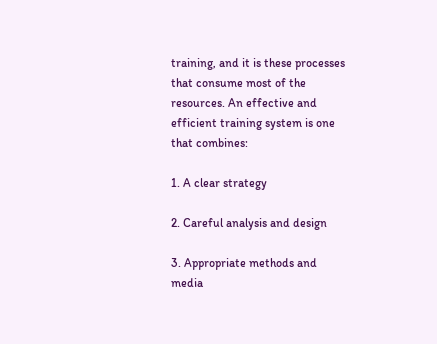training, and it is these processes that consume most of the resources. An effective and efficient training system is one that combines:

1. A clear strategy

2. Careful analysis and design

3. Appropriate methods and media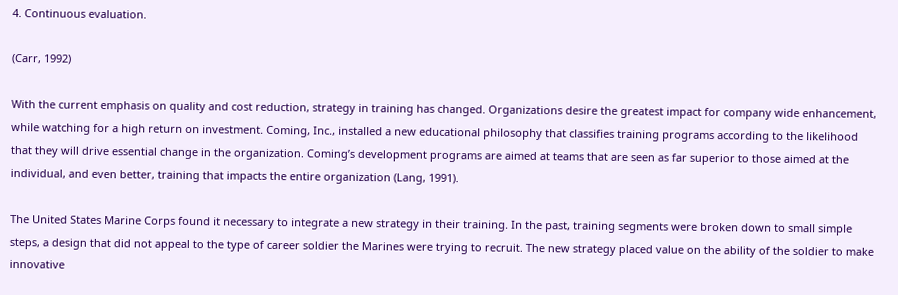4. Continuous evaluation.

(Carr, 1992)

With the current emphasis on quality and cost reduction, strategy in training has changed. Organizations desire the greatest impact for company wide enhancement, while watching for a high return on investment. Coming, Inc., installed a new educational philosophy that classifies training programs according to the likelihood that they will drive essential change in the organization. Coming’s development programs are aimed at teams that are seen as far superior to those aimed at the individual, and even better, training that impacts the entire organization (Lang, 1991).

The United States Marine Corps found it necessary to integrate a new strategy in their training. In the past, training segments were broken down to small simple steps, a design that did not appeal to the type of career soldier the Marines were trying to recruit. The new strategy placed value on the ability of the soldier to make innovative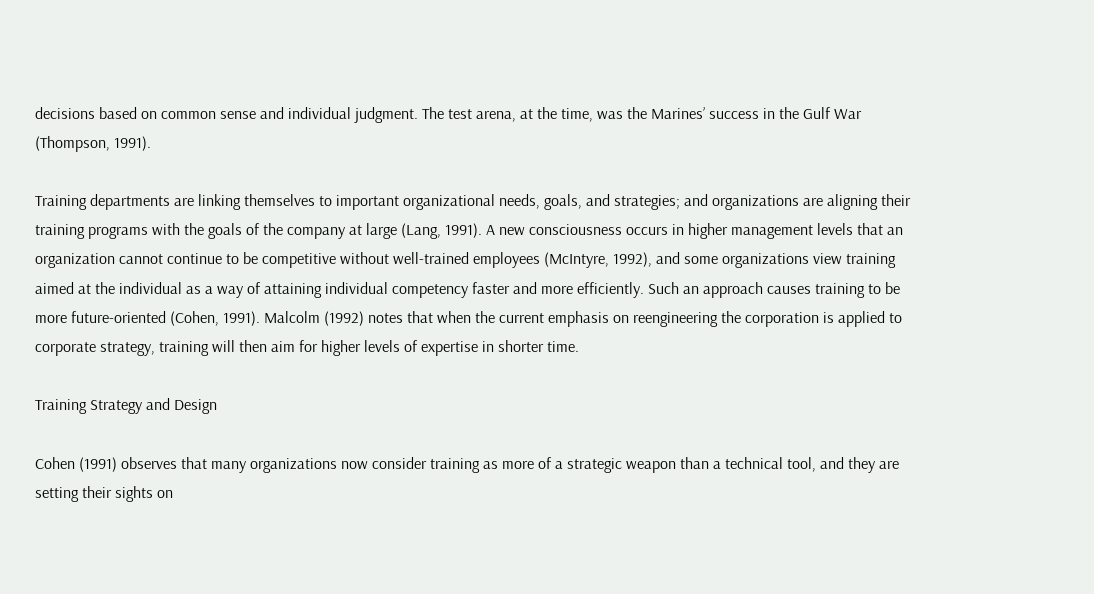decisions based on common sense and individual judgment. The test arena, at the time, was the Marines’ success in the Gulf War (Thompson, 1991).

Training departments are linking themselves to important organizational needs, goals, and strategies; and organizations are aligning their training programs with the goals of the company at large (Lang, 1991). A new consciousness occurs in higher management levels that an organization cannot continue to be competitive without well-trained employees (McIntyre, 1992), and some organizations view training aimed at the individual as a way of attaining individual competency faster and more efficiently. Such an approach causes training to be more future-oriented (Cohen, 1991). Malcolm (1992) notes that when the current emphasis on reengineering the corporation is applied to corporate strategy, training will then aim for higher levels of expertise in shorter time.

Training Strategy and Design

Cohen (1991) observes that many organizations now consider training as more of a strategic weapon than a technical tool, and they are setting their sights on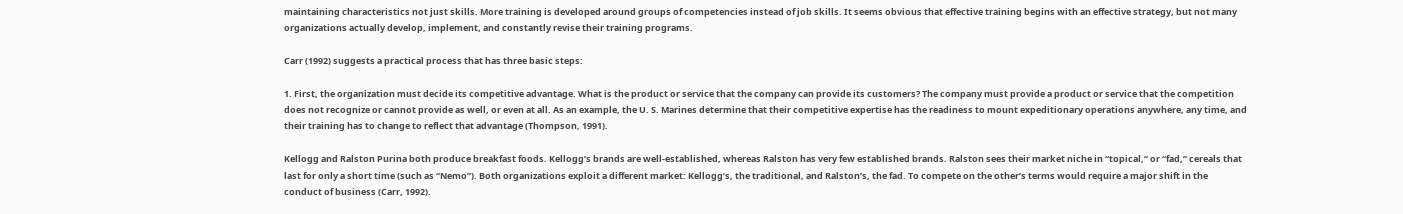maintaining characteristics not just skills. More training is developed around groups of competencies instead of job skills. It seems obvious that effective training begins with an effective strategy, but not many organizations actually develop, implement, and constantly revise their training programs.

Carr (1992) suggests a practical process that has three basic steps:

1. First, the organization must decide its competitive advantage. What is the product or service that the company can provide its customers? The company must provide a product or service that the competition does not recognize or cannot provide as well, or even at all. As an example, the U. S. Marines determine that their competitive expertise has the readiness to mount expeditionary operations anywhere, any time, and their training has to change to reflect that advantage (Thompson, 1991).

Kellogg and Ralston Purina both produce breakfast foods. Kellogg’s brands are well-established, whereas Ralston has very few established brands. Ralston sees their market niche in “topical,” or “fad,” cereals that last for only a short time (such as “Nemo”). Both organizations exploit a different market: Kellogg’s, the traditional, and Ralston’s, the fad. To compete on the other’s terms would require a major shift in the conduct of business (Carr, 1992).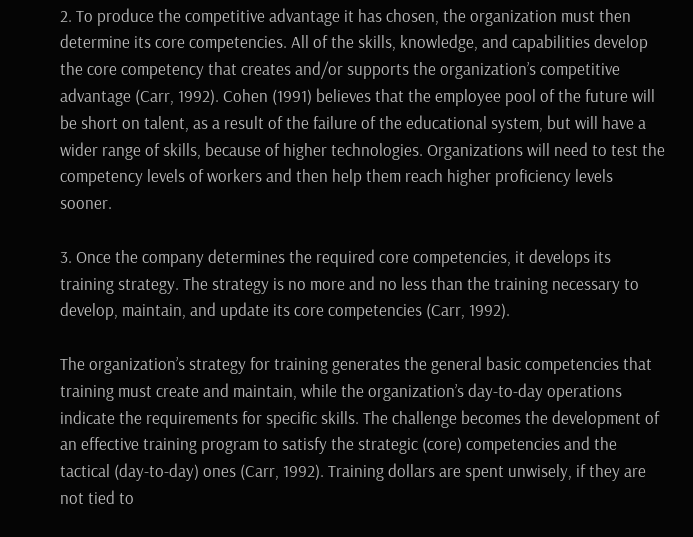2. To produce the competitive advantage it has chosen, the organization must then determine its core competencies. All of the skills, knowledge, and capabilities develop the core competency that creates and/or supports the organization’s competitive advantage (Carr, 1992). Cohen (1991) believes that the employee pool of the future will be short on talent, as a result of the failure of the educational system, but will have a wider range of skills, because of higher technologies. Organizations will need to test the competency levels of workers and then help them reach higher proficiency levels sooner.

3. Once the company determines the required core competencies, it develops its training strategy. The strategy is no more and no less than the training necessary to develop, maintain, and update its core competencies (Carr, 1992).

The organization’s strategy for training generates the general basic competencies that training must create and maintain, while the organization’s day-to-day operations indicate the requirements for specific skills. The challenge becomes the development of an effective training program to satisfy the strategic (core) competencies and the tactical (day-to-day) ones (Carr, 1992). Training dollars are spent unwisely, if they are not tied to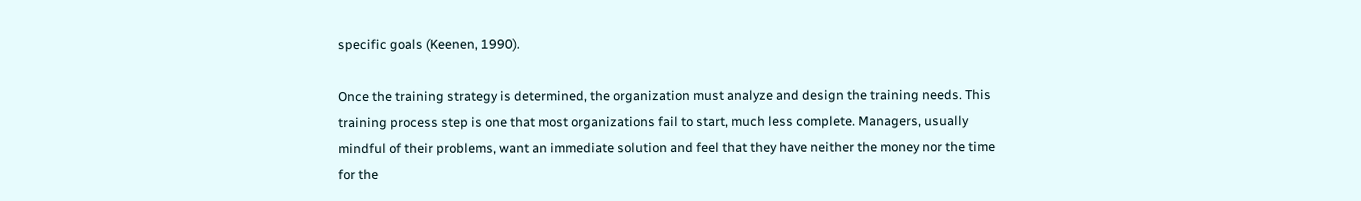specific goals (Keenen, 1990).

Once the training strategy is determined, the organization must analyze and design the training needs. This training process step is one that most organizations fail to start, much less complete. Managers, usually mindful of their problems, want an immediate solution and feel that they have neither the money nor the time for the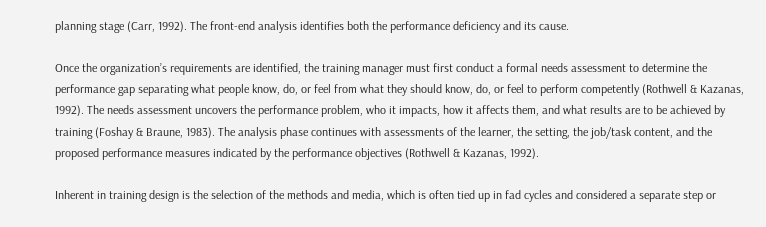planning stage (Carr, 1992). The front-end analysis identifies both the performance deficiency and its cause.

Once the organization’s requirements are identified, the training manager must first conduct a formal needs assessment to determine the performance gap separating what people know, do, or feel from what they should know, do, or feel to perform competently (Rothwell & Kazanas, 1992). The needs assessment uncovers the performance problem, who it impacts, how it affects them, and what results are to be achieved by training (Foshay & Braune, 1983). The analysis phase continues with assessments of the learner, the setting, the job/task content, and the proposed performance measures indicated by the performance objectives (Rothwell & Kazanas, 1992).

Inherent in training design is the selection of the methods and media, which is often tied up in fad cycles and considered a separate step or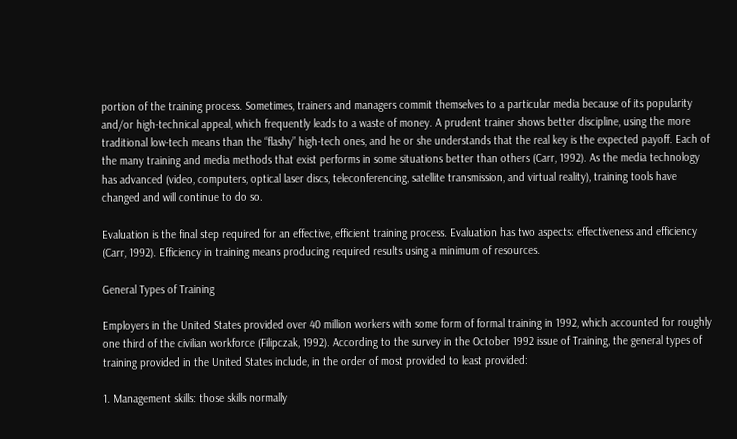portion of the training process. Sometimes, trainers and managers commit themselves to a particular media because of its popularity and/or high-technical appeal, which frequently leads to a waste of money. A prudent trainer shows better discipline, using the more traditional low-tech means than the “flashy” high-tech ones, and he or she understands that the real key is the expected payoff. Each of the many training and media methods that exist performs in some situations better than others (Carr, 1992). As the media technology has advanced (video, computers, optical laser discs, teleconferencing, satellite transmission, and virtual reality), training tools have changed and will continue to do so.

Evaluation is the final step required for an effective, efficient training process. Evaluation has two aspects: effectiveness and efficiency (Carr, 1992). Efficiency in training means producing required results using a minimum of resources.

General Types of Training

Employers in the United States provided over 40 million workers with some form of formal training in 1992, which accounted for roughly one third of the civilian workforce (Filipczak, 1992). According to the survey in the October 1992 issue of Training, the general types of training provided in the United States include, in the order of most provided to least provided:

1. Management skills: those skills normally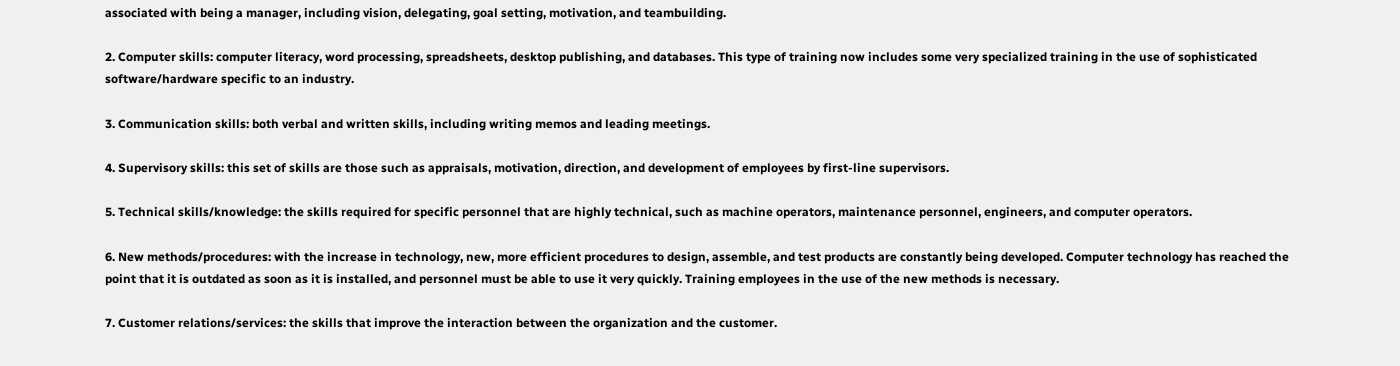associated with being a manager, including vision, delegating, goal setting, motivation, and teambuilding.

2. Computer skills: computer literacy, word processing, spreadsheets, desktop publishing, and databases. This type of training now includes some very specialized training in the use of sophisticated software/hardware specific to an industry.

3. Communication skills: both verbal and written skills, including writing memos and leading meetings.

4. Supervisory skills: this set of skills are those such as appraisals, motivation, direction, and development of employees by first-line supervisors.

5. Technical skills/knowledge: the skills required for specific personnel that are highly technical, such as machine operators, maintenance personnel, engineers, and computer operators.

6. New methods/procedures: with the increase in technology, new, more efficient procedures to design, assemble, and test products are constantly being developed. Computer technology has reached the point that it is outdated as soon as it is installed, and personnel must be able to use it very quickly. Training employees in the use of the new methods is necessary.

7. Customer relations/services: the skills that improve the interaction between the organization and the customer.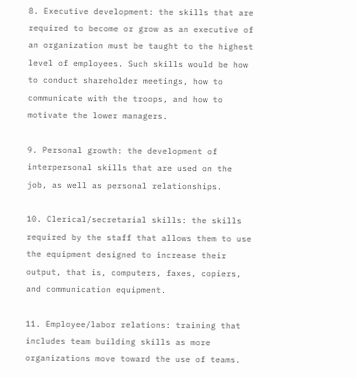8. Executive development: the skills that are required to become or grow as an executive of an organization must be taught to the highest level of employees. Such skills would be how to conduct shareholder meetings, how to communicate with the troops, and how to motivate the lower managers.

9. Personal growth: the development of interpersonal skills that are used on the job, as well as personal relationships.

10. Clerical/secretarial skills: the skills required by the staff that allows them to use the equipment designed to increase their output, that is, computers, faxes, copiers, and communication equipment.

11. Employee/labor relations: training that includes team building skills as more organizations move toward the use of teams.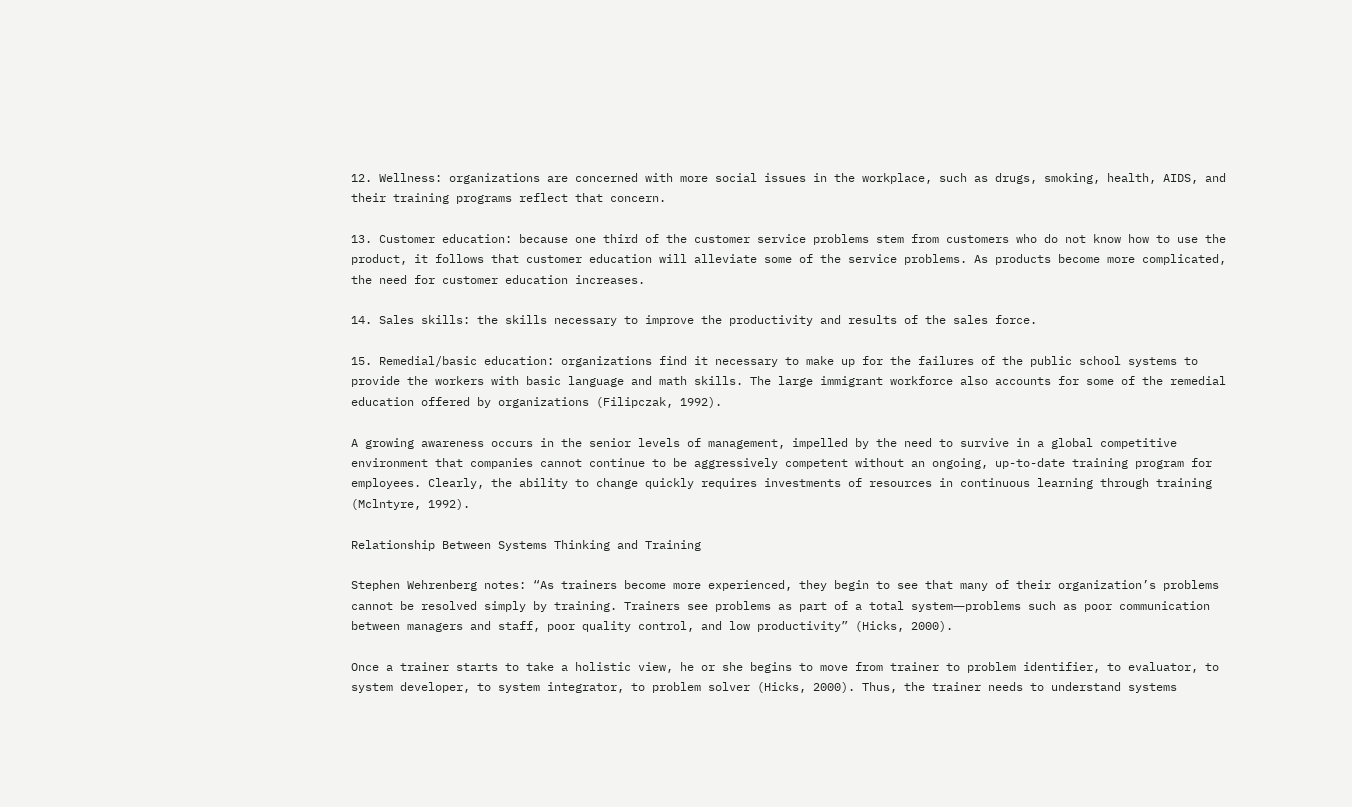12. Wellness: organizations are concerned with more social issues in the workplace, such as drugs, smoking, health, AIDS, and their training programs reflect that concern.

13. Customer education: because one third of the customer service problems stem from customers who do not know how to use the product, it follows that customer education will alleviate some of the service problems. As products become more complicated, the need for customer education increases.

14. Sales skills: the skills necessary to improve the productivity and results of the sales force.

15. Remedial/basic education: organizations find it necessary to make up for the failures of the public school systems to provide the workers with basic language and math skills. The large immigrant workforce also accounts for some of the remedial education offered by organizations (Filipczak, 1992).

A growing awareness occurs in the senior levels of management, impelled by the need to survive in a global competitive environment that companies cannot continue to be aggressively competent without an ongoing, up-to-date training program for employees. Clearly, the ability to change quickly requires investments of resources in continuous learning through training (Mclntyre, 1992).

Relationship Between Systems Thinking and Training

Stephen Wehrenberg notes: “As trainers become more experienced, they begin to see that many of their organization’s problems cannot be resolved simply by training. Trainers see problems as part of a total system―problems such as poor communication between managers and staff, poor quality control, and low productivity” (Hicks, 2000).

Once a trainer starts to take a holistic view, he or she begins to move from trainer to problem identifier, to evaluator, to system developer, to system integrator, to problem solver (Hicks, 2000). Thus, the trainer needs to understand systems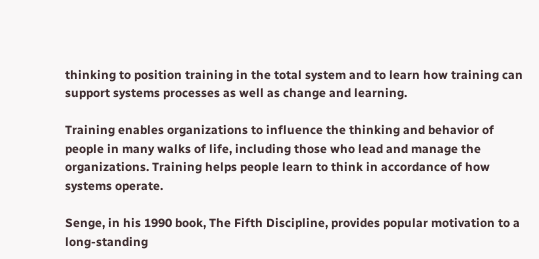thinking to position training in the total system and to learn how training can support systems processes as well as change and learning.

Training enables organizations to influence the thinking and behavior of people in many walks of life, including those who lead and manage the organizations. Training helps people learn to think in accordance of how systems operate.

Senge, in his 1990 book, The Fifth Discipline, provides popular motivation to a long-standing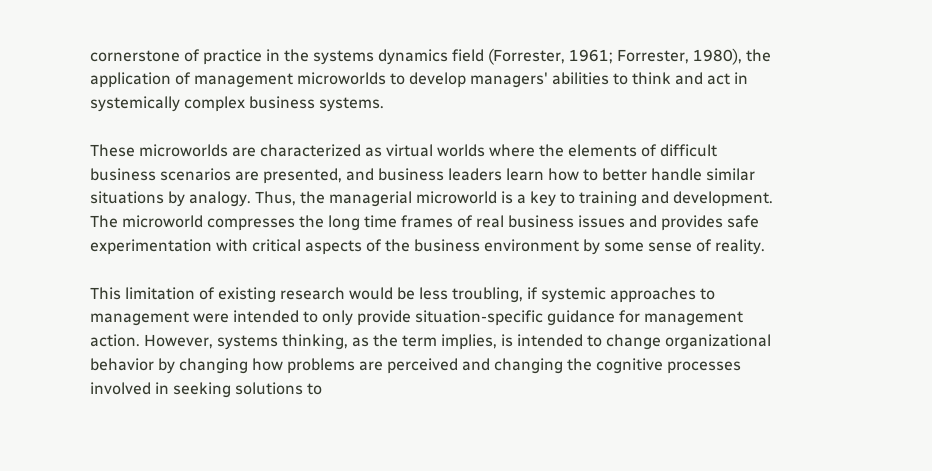cornerstone of practice in the systems dynamics field (Forrester, 1961; Forrester, 1980), the application of management microworlds to develop managers' abilities to think and act in systemically complex business systems.

These microworlds are characterized as virtual worlds where the elements of difficult business scenarios are presented, and business leaders learn how to better handle similar situations by analogy. Thus, the managerial microworld is a key to training and development. The microworld compresses the long time frames of real business issues and provides safe experimentation with critical aspects of the business environment by some sense of reality.

This limitation of existing research would be less troubling, if systemic approaches to management were intended to only provide situation-specific guidance for management action. However, systems thinking, as the term implies, is intended to change organizational behavior by changing how problems are perceived and changing the cognitive processes involved in seeking solutions to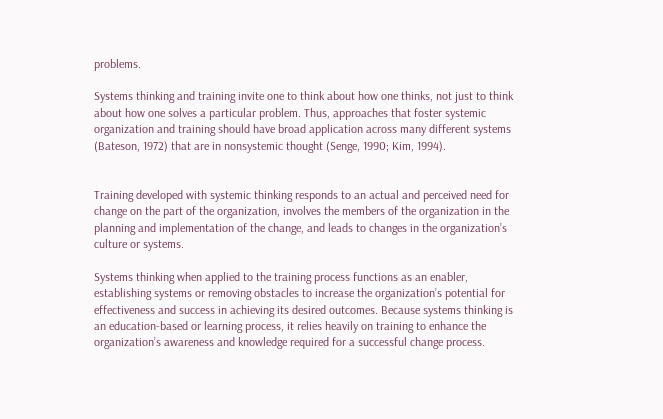problems.

Systems thinking and training invite one to think about how one thinks, not just to think about how one solves a particular problem. Thus, approaches that foster systemic organization and training should have broad application across many different systems (Bateson, 1972) that are in nonsystemic thought (Senge, 1990; Kim, 1994).


Training developed with systemic thinking responds to an actual and perceived need for change on the part of the organization, involves the members of the organization in the planning and implementation of the change, and leads to changes in the organization’s culture or systems.

Systems thinking when applied to the training process functions as an enabler, establishing systems or removing obstacles to increase the organization’s potential for effectiveness and success in achieving its desired outcomes. Because systems thinking is an education-based or learning process, it relies heavily on training to enhance the organization’s awareness and knowledge required for a successful change process.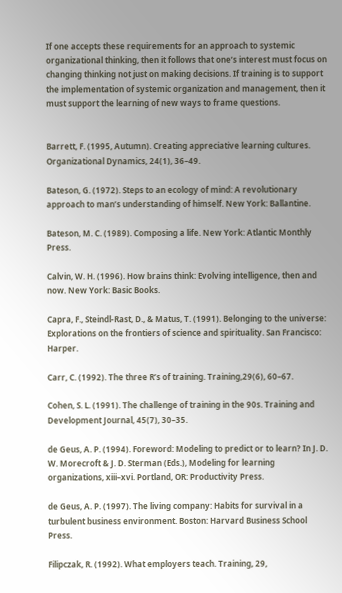If one accepts these requirements for an approach to systemic organizational thinking, then it follows that one’s interest must focus on changing thinking not just on making decisions. If training is to support the implementation of systemic organization and management, then it must support the learning of new ways to frame questions.


Barrett, F. (1995, Autumn). Creating appreciative learning cultures. Organizational Dynamics, 24(1), 36–49.

Bateson, G. (1972). Steps to an ecology of mind: A revolutionary approach to man’s understanding of himself. New York: Ballantine.

Bateson, M. C. (1989). Composing a life. New York: Atlantic Monthly Press.

Calvin, W. H. (1996). How brains think: Evolving intelligence, then and now. New York: Basic Books.

Capra, F., Steindl-Rast, D., & Matus, T. (1991). Belonging to the universe: Explorations on the frontiers of science and spirituality. San Francisco: Harper.

Carr, C. (1992). The three R’s of training. Training,29(6), 60–67.

Cohen, S. L. (1991). The challenge of training in the 90s. Training and Development Journal, 45(7), 30–35.

de Geus, A. P. (1994). Foreword: Modeling to predict or to learn? In J. D. W. Morecroft & J. D. Sterman (Eds.), Modeling for learning organizations, xiii–xvi. Portland, OR: Productivity Press.

de Geus, A. P. (1997). The living company: Habits for survival in a turbulent business environment. Boston: Harvard Business School Press.

Filipczak, R. (1992). What employers teach. Training, 29,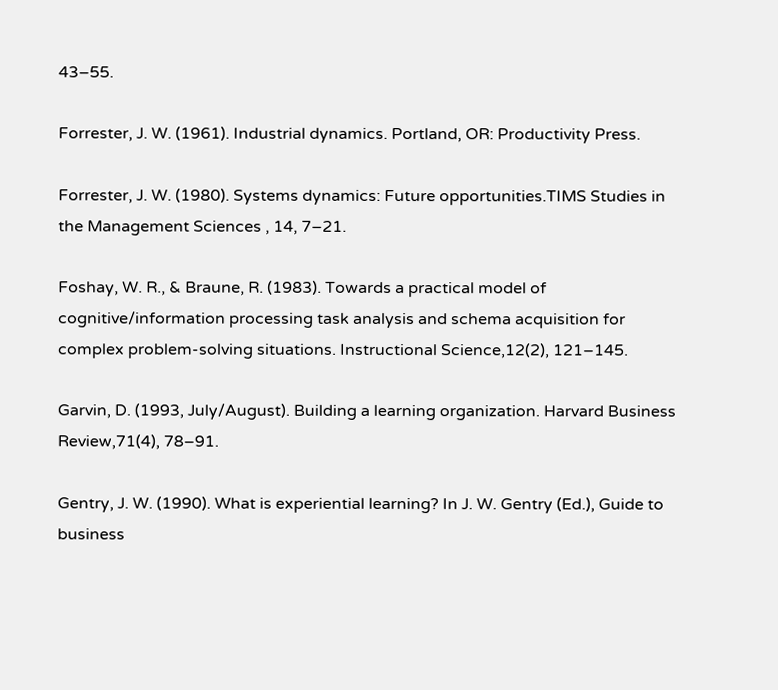43–55.

Forrester, J. W. (1961). Industrial dynamics. Portland, OR: Productivity Press.

Forrester, J. W. (1980). Systems dynamics: Future opportunities.TIMS Studies in the Management Sciences , 14, 7–21.

Foshay, W. R., & Braune, R. (1983). Towards a practical model of cognitive/information processing task analysis and schema acquisition for complex problem-solving situations. Instructional Science,12(2), 121–145.

Garvin, D. (1993, July/August). Building a learning organization. Harvard Business Review,71(4), 78–91.

Gentry, J. W. (1990). What is experiential learning? In J. W. Gentry (Ed.), Guide to business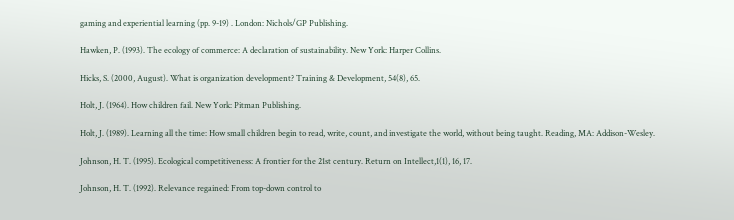gaming and experiential learning (pp. 9-19) . London: Nichols/GP Publishing.

Hawken, P. (1993). The ecology of commerce: A declaration of sustainability. New York: Harper Collins.

Hicks, S. (2000, August). What is organization development? Training & Development, 54(8), 65.

Holt, J. (1964). How children fail. New York: Pitman Publishing.

Holt, J. (1989). Learning all the time: How small children begin to read, write, count, and investigate the world, without being taught. Reading, MA: Addison-Wesley.

Johnson, H. T. (1995). Ecological competitiveness: A frontier for the 21st century. Return on Intellect,1(1), 16, 17.

Johnson, H. T. (1992). Relevance regained: From top-down control to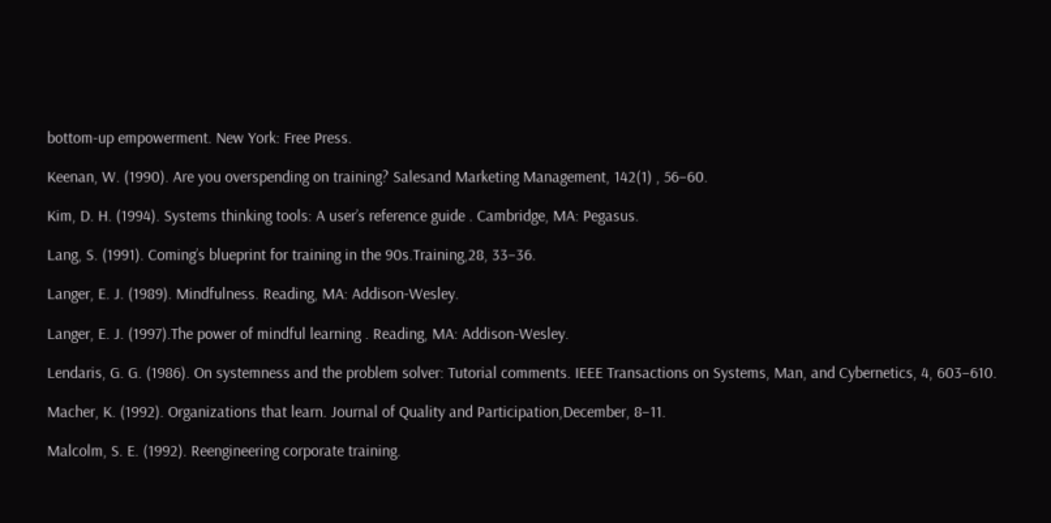bottom-up empowerment. New York: Free Press.

Keenan, W. (1990). Are you overspending on training? Salesand Marketing Management, 142(1) , 56–60.

Kim, D. H. (1994). Systems thinking tools: A user’s reference guide . Cambridge, MA: Pegasus.

Lang, S. (1991). Coming’s blueprint for training in the 90s.Training,28, 33–36.

Langer, E. J. (1989). Mindfulness. Reading, MA: Addison-Wesley.

Langer, E. J. (1997).The power of mindful learning . Reading, MA: Addison-Wesley.

Lendaris, G. G. (1986). On systemness and the problem solver: Tutorial comments. IEEE Transactions on Systems, Man, and Cybernetics, 4, 603–610.

Macher, K. (1992). Organizations that learn. Journal of Quality and Participation,December, 8–11.

Malcolm, S. E. (1992). Reengineering corporate training.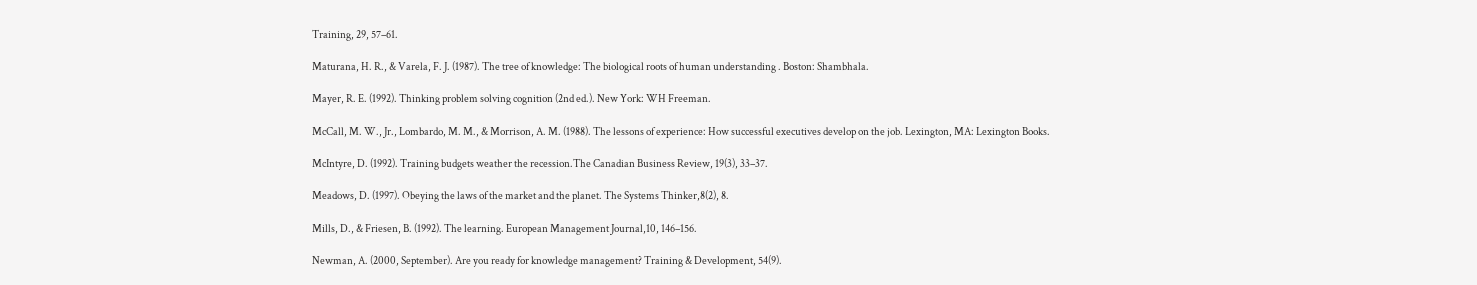Training, 29, 57–61.

Maturana, H. R., & Varela, F. J. (1987). The tree of knowledge: The biological roots of human understanding . Boston: Shambhala.

Mayer, R. E. (1992). Thinking problem solving cognition (2nd ed.). New York: WH Freeman.

McCall, M. W., Jr., Lombardo, M. M., & Morrison, A. M. (1988). The lessons of experience: How successful executives develop on the job. Lexington, MA: Lexington Books.

McIntyre, D. (1992). Training budgets weather the recession.The Canadian Business Review, 19(3), 33–37.

Meadows, D. (1997). Obeying the laws of the market and the planet. The Systems Thinker,8(2), 8.

Mills, D., & Friesen, B. (1992). The learning. European Management Journal,10, 146–156.

Newman, A. (2000, September). Are you ready for knowledge management? Training & Development, 54(9).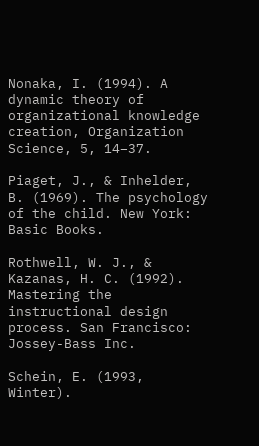Nonaka, I. (1994). A dynamic theory of organizational knowledge creation, Organization Science, 5, 14–37.

Piaget, J., & Inhelder, B. (1969). The psychology of the child. New York: Basic Books.

Rothwell, W. J., & Kazanas, H. C. (1992). Mastering the instructional design process. San Francisco: Jossey-Bass Inc.

Schein, E. (1993, Winter).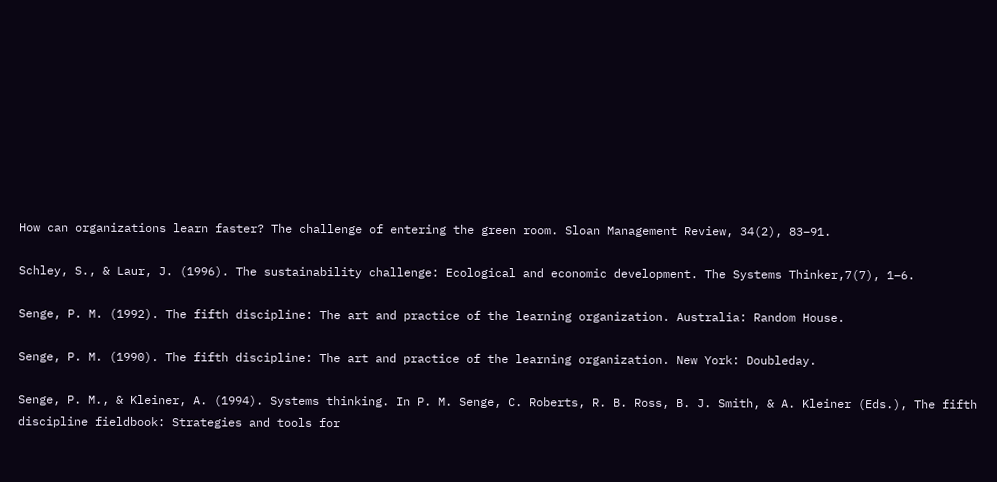How can organizations learn faster? The challenge of entering the green room. Sloan Management Review, 34(2), 83–91.

Schley, S., & Laur, J. (1996). The sustainability challenge: Ecological and economic development. The Systems Thinker,7(7), 1–6.

Senge, P. M. (1992). The fifth discipline: The art and practice of the learning organization. Australia: Random House.

Senge, P. M. (1990). The fifth discipline: The art and practice of the learning organization. New York: Doubleday.

Senge, P. M., & Kleiner, A. (1994). Systems thinking. In P. M. Senge, C. Roberts, R. B. Ross, B. J. Smith, & A. Kleiner (Eds.), The fifth discipline fieldbook: Strategies and tools for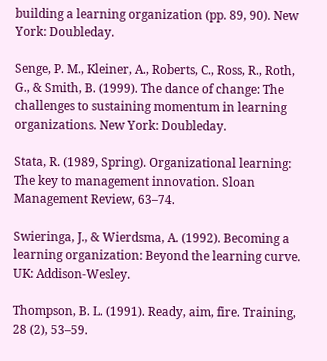building a learning organization (pp. 89, 90). New York: Doubleday.

Senge, P. M., Kleiner, A., Roberts, C., Ross, R., Roth, G., & Smith, B. (1999). The dance of change: The challenges to sustaining momentum in learning organizations. New York: Doubleday.

Stata, R. (1989, Spring). Organizational learning: The key to management innovation. Sloan Management Review, 63–74.

Swieringa, J., & Wierdsma, A. (1992). Becoming a learning organization: Beyond the learning curve. UK: Addison-Wesley.

Thompson, B. L. (1991). Ready, aim, fire. Training, 28 (2), 53–59.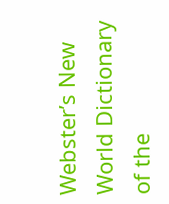Webster’s New World Dictionary of the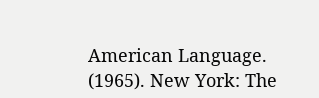American Language. (1965). New York: The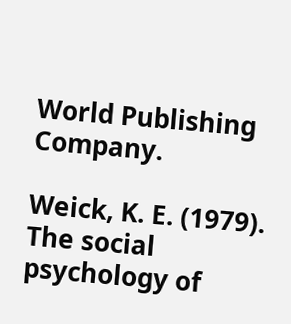World Publishing Company.

Weick, K. E. (1979). The social psychology of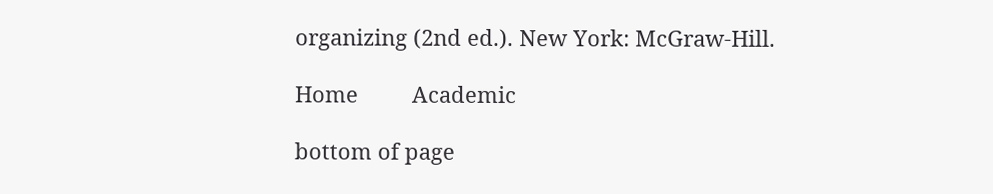organizing (2nd ed.). New York: McGraw-Hill.

Home         Academic

bottom of page